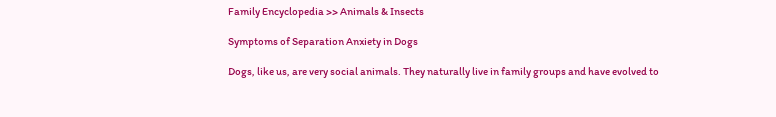Family Encyclopedia >> Animals & Insects

Symptoms of Separation Anxiety in Dogs

Dogs, like us, are very social animals. They naturally live in family groups and have evolved to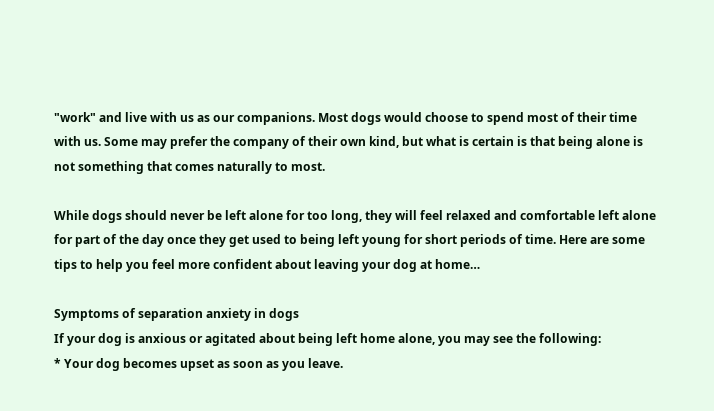"work" and live with us as our companions. Most dogs would choose to spend most of their time with us. Some may prefer the company of their own kind, but what is certain is that being alone is not something that comes naturally to most.

While dogs should never be left alone for too long, they will feel relaxed and comfortable left alone for part of the day once they get used to being left young for short periods of time. Here are some tips to help you feel more confident about leaving your dog at home…

Symptoms of separation anxiety in dogs
If your dog is anxious or agitated about being left home alone, you may see the following:
* Your dog becomes upset as soon as you leave.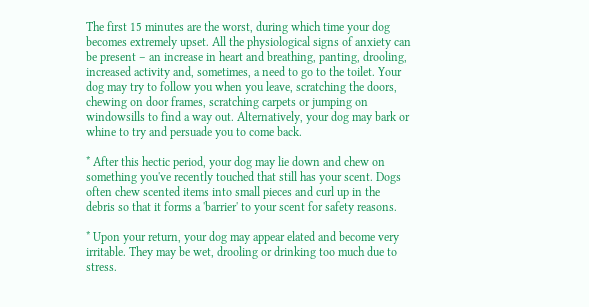The first 15 minutes are the worst, during which time your dog becomes extremely upset. All the physiological signs of anxiety can be present – an increase in heart and breathing, panting, drooling, increased activity and, sometimes, a need to go to the toilet. Your dog may try to follow you when you leave, scratching the doors, chewing on door frames, scratching carpets or jumping on windowsills to find a way out. Alternatively, your dog may bark or whine to try and persuade you to come back.

* After this hectic period, your dog may lie down and chew on something you've recently touched that still has your scent. Dogs often chew scented items into small pieces and curl up in the debris so that it forms a 'barrier' to your scent for safety reasons.

* Upon your return, your dog may appear elated and become very irritable. They may be wet, drooling or drinking too much due to stress.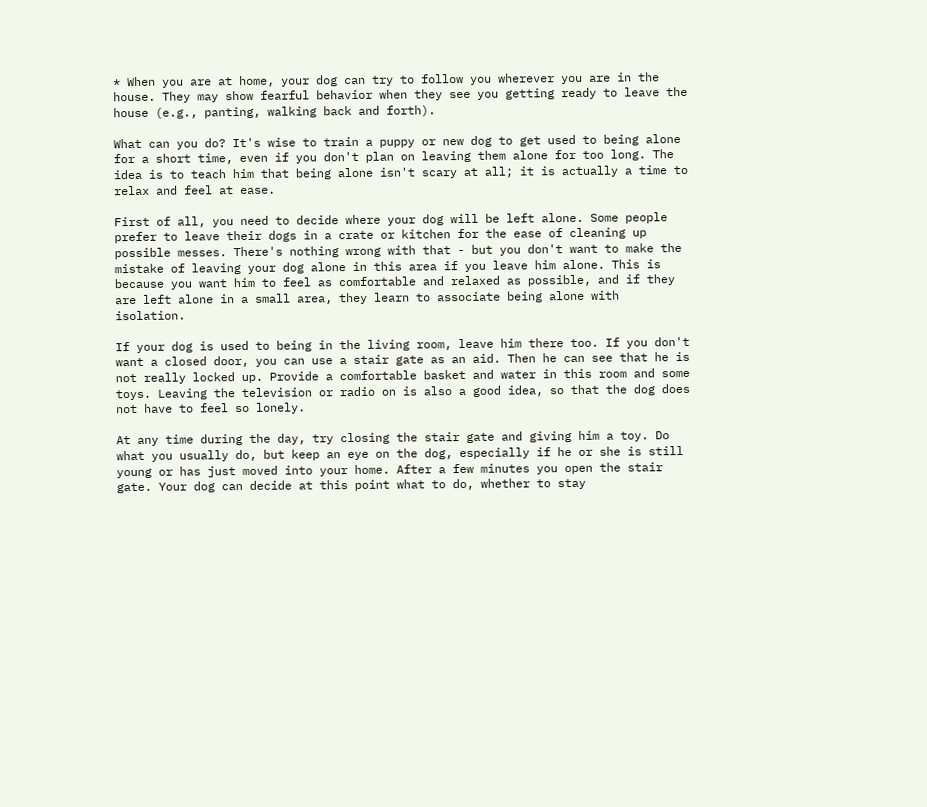* When you are at home, your dog can try to follow you wherever you are in the house. They may show fearful behavior when they see you getting ready to leave the house (e.g., panting, walking back and forth).

What can you do? It's wise to train a puppy or new dog to get used to being alone for a short time, even if you don't plan on leaving them alone for too long. The idea is to teach him that being alone isn't scary at all; it is actually a time to relax and feel at ease.

First of all, you need to decide where your dog will be left alone. Some people prefer to leave their dogs in a crate or kitchen for the ease of cleaning up possible messes. There's nothing wrong with that - but you don't want to make the mistake of leaving your dog alone in this area if you leave him alone. This is because you want him to feel as comfortable and relaxed as possible, and if they are left alone in a small area, they learn to associate being alone with isolation.

If your dog is used to being in the living room, leave him there too. If you don't want a closed door, you can use a stair gate as an aid. Then he can see that he is not really locked up. Provide a comfortable basket and water in this room and some toys. Leaving the television or radio on is also a good idea, so that the dog does not have to feel so lonely.

At any time during the day, try closing the stair gate and giving him a toy. Do what you usually do, but keep an eye on the dog, especially if he or she is still young or has just moved into your home. After a few minutes you open the stair gate. Your dog can decide at this point what to do, whether to stay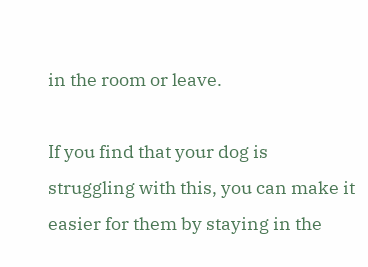in the room or leave.

If you find that your dog is struggling with this, you can make it easier for them by staying in the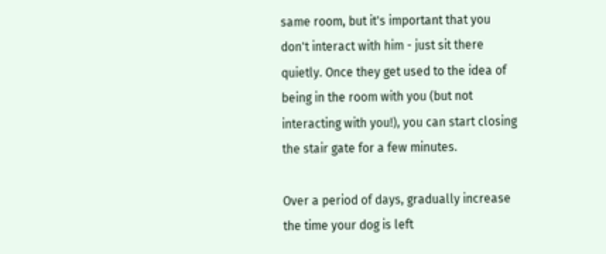same room, but it's important that you don't interact with him - just sit there quietly. Once they get used to the idea of being in the room with you (but not interacting with you!), you can start closing the stair gate for a few minutes.

Over a period of days, gradually increase the time your dog is left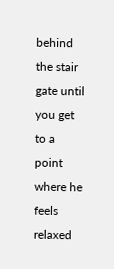behind the stair gate until you get to a point where he feels relaxed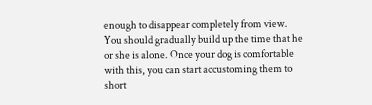enough to disappear completely from view. You should gradually build up the time that he or she is alone. Once your dog is comfortable with this, you can start accustoming them to short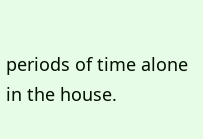periods of time alone in the house.